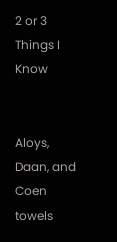2 or 3 Things I Know


Aloys, Daan, and Coen towels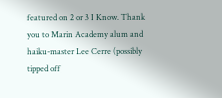featured on 2 or 3 I Know. Thank you to Marin Academy alum and haiku-master Lee Cerre (possibly tipped off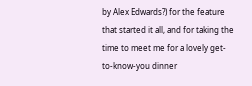by Alex Edwards?) for the feature that started it all, and for taking the time to meet me for a lovely get-to-know-you dinner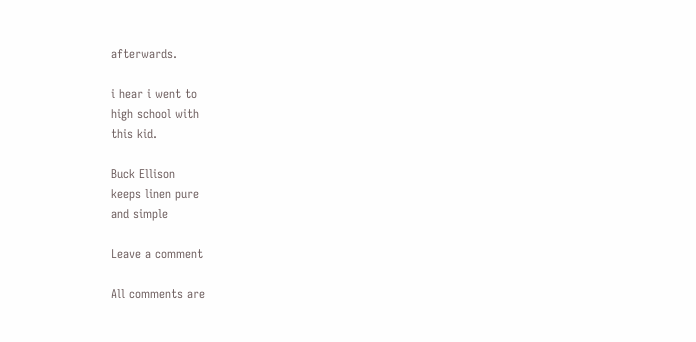afterwards.

i hear i went to
high school with
this kid.

Buck Ellison
keeps linen pure
and simple

Leave a comment

All comments are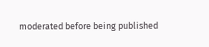moderated before being published